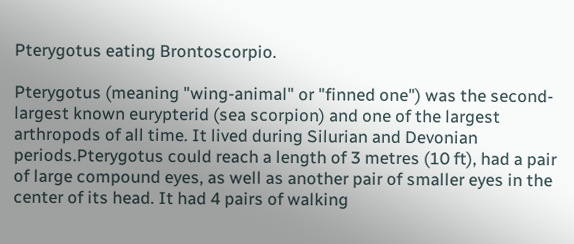Pterygotus eating Brontoscorpio.

Pterygotus (meaning "wing-animal" or "finned one") was the second-largest known eurypterid (sea scorpion) and one of the largest arthropods of all time. It lived during Silurian and Devonian periods.Pterygotus could reach a length of 3 metres (10 ft), had a pair of large compound eyes, as well as another pair of smaller eyes in the center of its head. It had 4 pairs of walking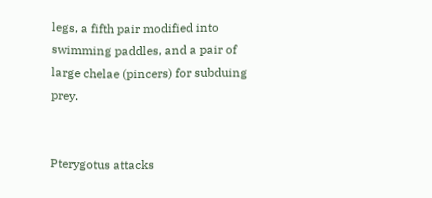legs, a fifth pair modified into swimming paddles, and a pair of large chelae (pincers) for subduing prey.


Pterygotus attacks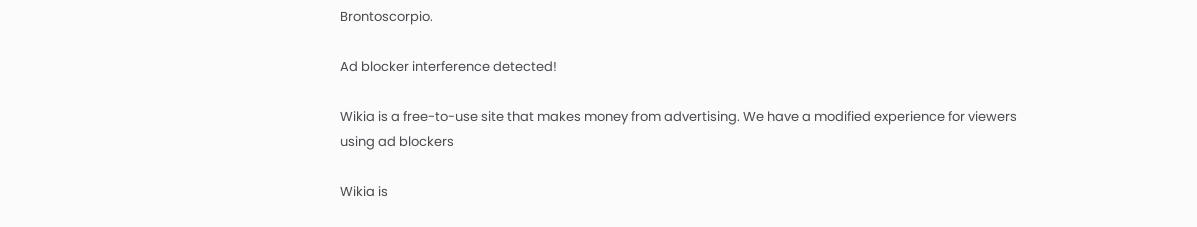Brontoscorpio.

Ad blocker interference detected!

Wikia is a free-to-use site that makes money from advertising. We have a modified experience for viewers using ad blockers

Wikia is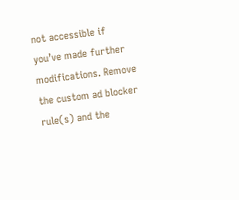not accessible if you’ve made further modifications. Remove the custom ad blocker rule(s) and the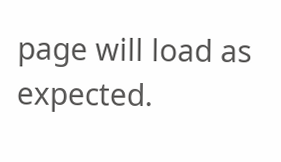page will load as expected.